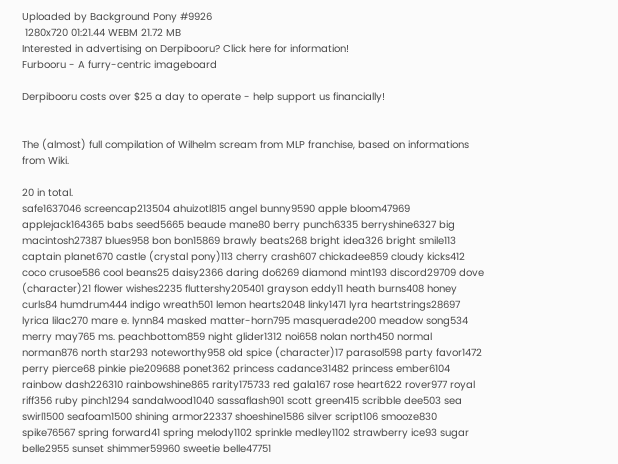Uploaded by Background Pony #9926
 1280x720 01:21.44 WEBM 21.72 MB
Interested in advertising on Derpibooru? Click here for information!
Furbooru - A furry-centric imageboard

Derpibooru costs over $25 a day to operate - help support us financially!


The (almost) full compilation of Wilhelm scream from MLP franchise, based on informations from Wiki.

20 in total.
safe1637046 screencap213504 ahuizotl815 angel bunny9590 apple bloom47969 applejack164365 babs seed5665 beaude mane80 berry punch6335 berryshine6327 big macintosh27387 blues958 bon bon15869 brawly beats268 bright idea326 bright smile113 captain planet670 castle (crystal pony)113 cherry crash607 chickadee859 cloudy kicks412 coco crusoe586 cool beans25 daisy2366 daring do6269 diamond mint193 discord29709 dove (character)21 flower wishes2235 fluttershy205401 grayson eddy11 heath burns408 honey curls84 humdrum444 indigo wreath501 lemon hearts2048 linky1471 lyra heartstrings28697 lyrica lilac270 mare e. lynn84 masked matter-horn795 masquerade200 meadow song534 merry may765 ms. peachbottom859 night glider1312 noi658 nolan north450 normal norman876 north star293 noteworthy958 old spice (character)17 parasol598 party favor1472 perry pierce68 pinkie pie209688 ponet362 princess cadance31482 princess ember6104 rainbow dash226310 rainbowshine865 rarity175733 red gala167 rose heart622 rover977 royal riff356 ruby pinch1294 sandalwood1040 sassaflash901 scott green415 scribble dee503 sea swirl1500 seafoam1500 shining armor22337 shoeshine1586 silver script106 smooze830 spike76567 spring forward41 spring melody1102 sprinkle medley1102 strawberry ice93 sugar belle2955 sunset shimmer59960 sweetie belle47751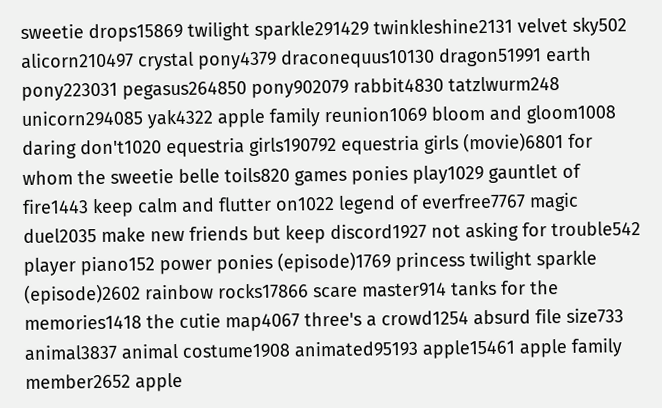sweetie drops15869 twilight sparkle291429 twinkleshine2131 velvet sky502 alicorn210497 crystal pony4379 draconequus10130 dragon51991 earth pony223031 pegasus264850 pony902079 rabbit4830 tatzlwurm248 unicorn294085 yak4322 apple family reunion1069 bloom and gloom1008 daring don't1020 equestria girls190792 equestria girls (movie)6801 for whom the sweetie belle toils820 games ponies play1029 gauntlet of fire1443 keep calm and flutter on1022 legend of everfree7767 magic duel2035 make new friends but keep discord1927 not asking for trouble542 player piano152 power ponies (episode)1769 princess twilight sparkle (episode)2602 rainbow rocks17866 scare master914 tanks for the memories1418 the cutie map4067 three's a crowd1254 absurd file size733 animal3837 animal costume1908 animated95193 apple15461 apple family member2652 apple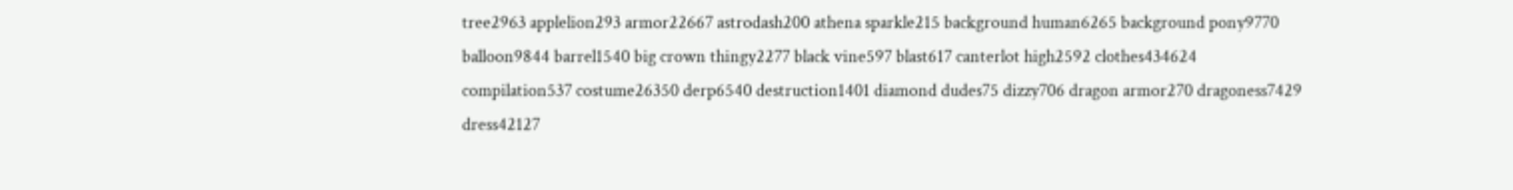tree2963 applelion293 armor22667 astrodash200 athena sparkle215 background human6265 background pony9770 balloon9844 barrel1540 big crown thingy2277 black vine597 blast617 canterlot high2592 clothes434624 compilation537 costume26350 derp6540 destruction1401 diamond dudes75 dizzy706 dragon armor270 dragoness7429 dress42127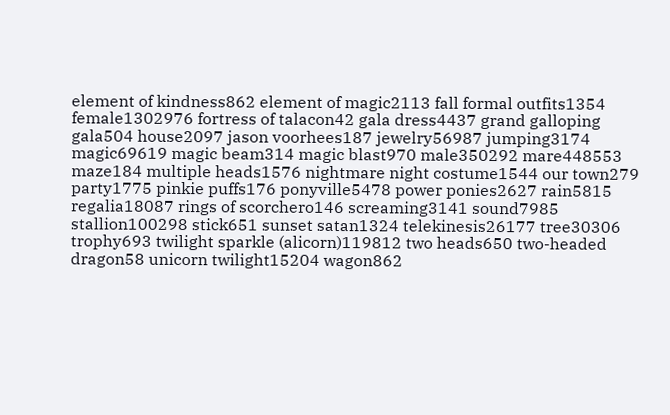element of kindness862 element of magic2113 fall formal outfits1354 female1302976 fortress of talacon42 gala dress4437 grand galloping gala504 house2097 jason voorhees187 jewelry56987 jumping3174 magic69619 magic beam314 magic blast970 male350292 mare448553 maze184 multiple heads1576 nightmare night costume1544 our town279 party1775 pinkie puffs176 ponyville5478 power ponies2627 rain5815 regalia18087 rings of scorchero146 screaming3141 sound7985 stallion100298 stick651 sunset satan1324 telekinesis26177 tree30306 trophy693 twilight sparkle (alicorn)119812 two heads650 two-headed dragon58 unicorn twilight15204 wagon862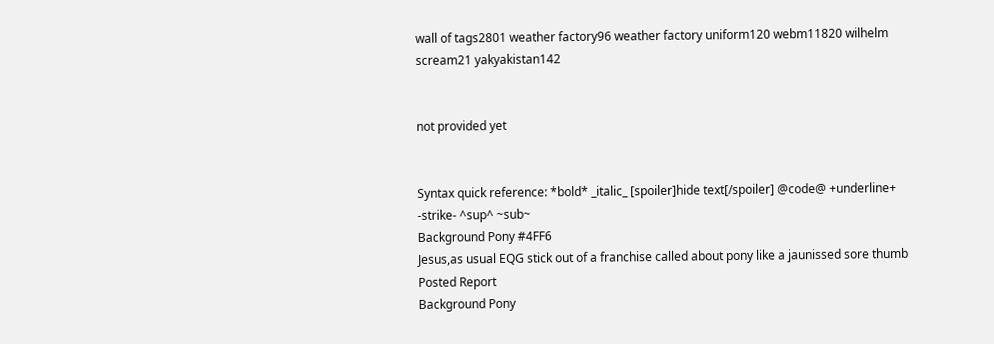wall of tags2801 weather factory96 weather factory uniform120 webm11820 wilhelm scream21 yakyakistan142


not provided yet


Syntax quick reference: *bold* _italic_ [spoiler]hide text[/spoiler] @code@ +underline+ -strike- ^sup^ ~sub~
Background Pony #4FF6
Jesus,as usual EQG stick out of a franchise called about pony like a jaunissed sore thumb
Posted Report
Background Pony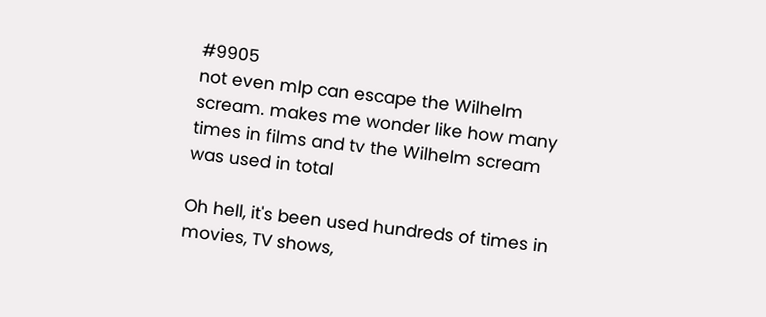#9905
not even mlp can escape the Wilhelm scream. makes me wonder like how many times in films and tv the Wilhelm scream was used in total

Oh hell, it's been used hundreds of times in movies, TV shows,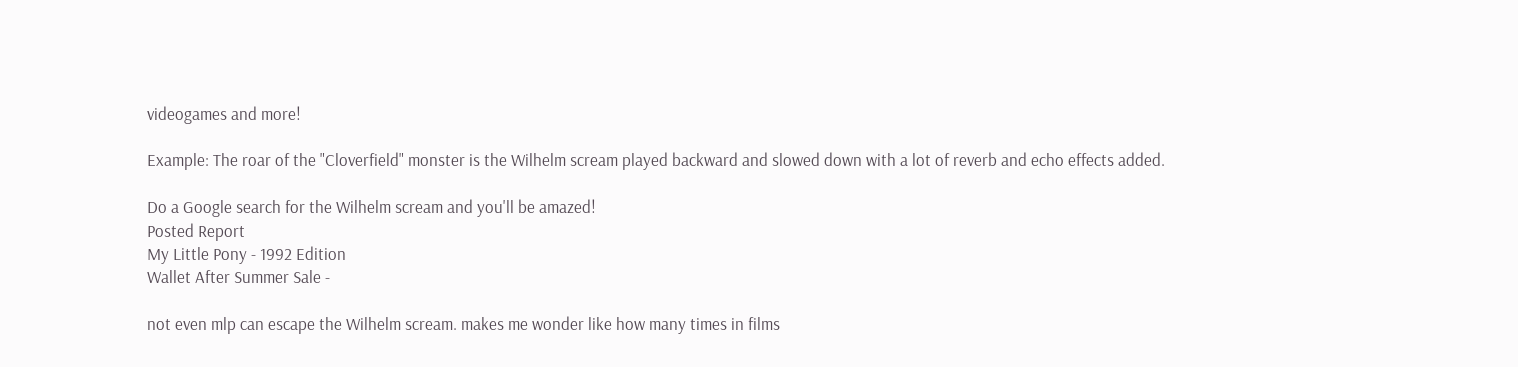videogames and more!

Example: The roar of the "Cloverfield" monster is the Wilhelm scream played backward and slowed down with a lot of reverb and echo effects added.

Do a Google search for the Wilhelm scream and you'll be amazed!
Posted Report
My Little Pony - 1992 Edition
Wallet After Summer Sale -

not even mlp can escape the Wilhelm scream. makes me wonder like how many times in films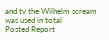and tv the Wilhelm scream was used in total
Posted Report